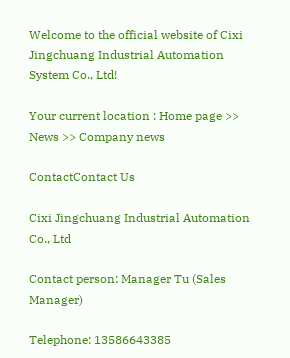Welcome to the official website of Cixi Jingchuang Industrial Automation System Co., Ltd!

Your current location : Home page >> News >> Company news

ContactContact Us

Cixi Jingchuang Industrial Automation Co., Ltd

Contact person: Manager Tu (Sales Manager)

Telephone: 13586643385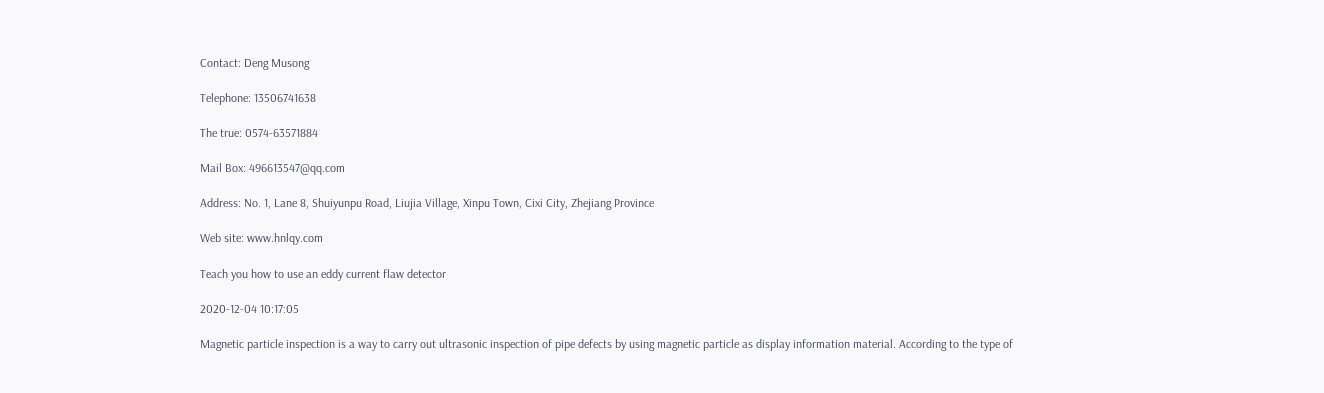Contact: Deng Musong

Telephone: 13506741638

The true: 0574-63571884

Mail Box: 496613547@qq.com

Address: No. 1, Lane 8, Shuiyunpu Road, Liujia Village, Xinpu Town, Cixi City, Zhejiang Province

Web site: www.hnlqy.com

Teach you how to use an eddy current flaw detector

2020-12-04 10:17:05

Magnetic particle inspection is a way to carry out ultrasonic inspection of pipe defects by using magnetic particle as display information material. According to the type of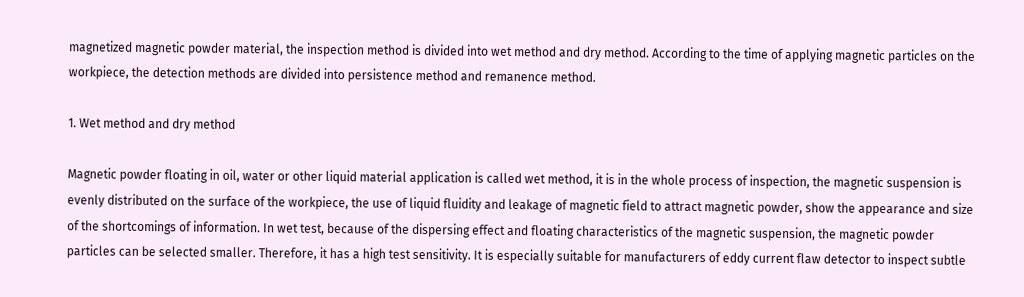magnetized magnetic powder material, the inspection method is divided into wet method and dry method. According to the time of applying magnetic particles on the workpiece, the detection methods are divided into persistence method and remanence method.

1. Wet method and dry method

Magnetic powder floating in oil, water or other liquid material application is called wet method, it is in the whole process of inspection, the magnetic suspension is evenly distributed on the surface of the workpiece, the use of liquid fluidity and leakage of magnetic field to attract magnetic powder, show the appearance and size of the shortcomings of information. In wet test, because of the dispersing effect and floating characteristics of the magnetic suspension, the magnetic powder particles can be selected smaller. Therefore, it has a high test sensitivity. It is especially suitable for manufacturers of eddy current flaw detector to inspect subtle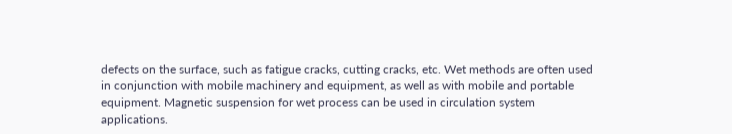defects on the surface, such as fatigue cracks, cutting cracks, etc. Wet methods are often used in conjunction with mobile machinery and equipment, as well as with mobile and portable equipment. Magnetic suspension for wet process can be used in circulation system applications.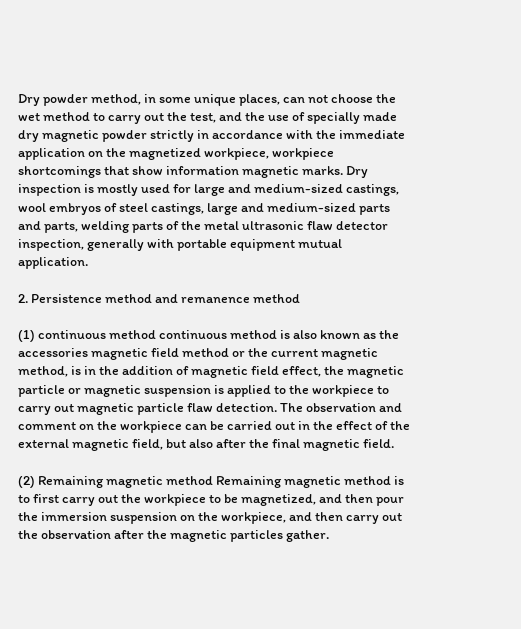Dry powder method, in some unique places, can not choose the wet method to carry out the test, and the use of specially made dry magnetic powder strictly in accordance with the immediate application on the magnetized workpiece, workpiece shortcomings that show information magnetic marks. Dry inspection is mostly used for large and medium-sized castings, wool embryos of steel castings, large and medium-sized parts and parts, welding parts of the metal ultrasonic flaw detector inspection, generally with portable equipment mutual application.

2. Persistence method and remanence method

(1) continuous method continuous method is also known as the accessories magnetic field method or the current magnetic method, is in the addition of magnetic field effect, the magnetic particle or magnetic suspension is applied to the workpiece to carry out magnetic particle flaw detection. The observation and comment on the workpiece can be carried out in the effect of the external magnetic field, but also after the final magnetic field.

(2) Remaining magnetic method Remaining magnetic method is to first carry out the workpiece to be magnetized, and then pour the immersion suspension on the workpiece, and then carry out the observation after the magnetic particles gather.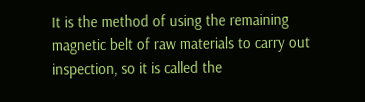It is the method of using the remaining magnetic belt of raw materials to carry out inspection, so it is called the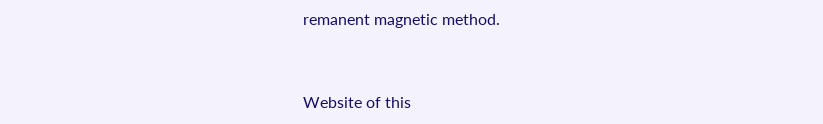remanent magnetic method.



Website of this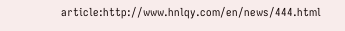article:http://www.hnlqy.com/en/news/444.html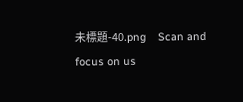未標題-40.png    Scan and focus on us